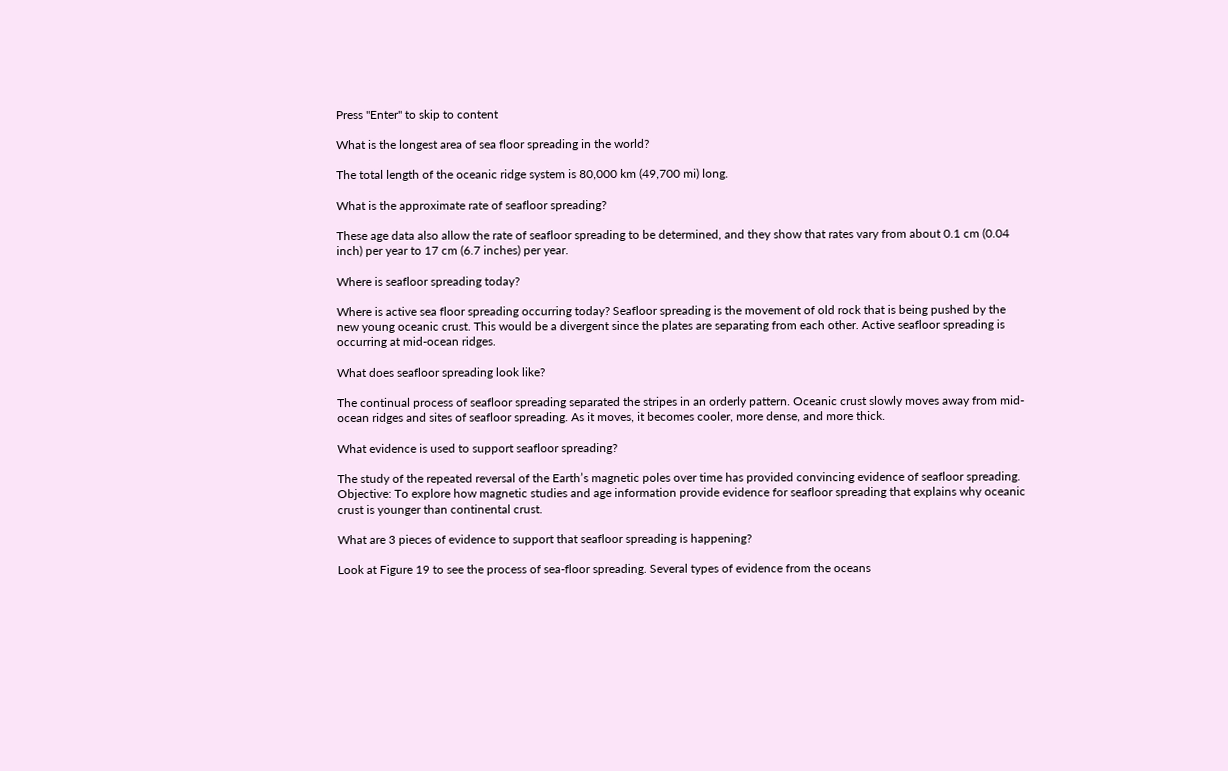Press "Enter" to skip to content

What is the longest area of sea floor spreading in the world?

The total length of the oceanic ridge system is 80,000 km (49,700 mi) long.

What is the approximate rate of seafloor spreading?

These age data also allow the rate of seafloor spreading to be determined, and they show that rates vary from about 0.1 cm (0.04 inch) per year to 17 cm (6.7 inches) per year.

Where is seafloor spreading today?

Where is active sea floor spreading occurring today? Seafloor spreading is the movement of old rock that is being pushed by the new young oceanic crust. This would be a divergent since the plates are separating from each other. Active seafloor spreading is occurring at mid-ocean ridges.

What does seafloor spreading look like?

The continual process of seafloor spreading separated the stripes in an orderly pattern. Oceanic crust slowly moves away from mid-ocean ridges and sites of seafloor spreading. As it moves, it becomes cooler, more dense, and more thick.

What evidence is used to support seafloor spreading?

The study of the repeated reversal of the Earth’s magnetic poles over time has provided convincing evidence of seafloor spreading. Objective: To explore how magnetic studies and age information provide evidence for seafloor spreading that explains why oceanic crust is younger than continental crust.

What are 3 pieces of evidence to support that seafloor spreading is happening?

Look at Figure 19 to see the process of sea-floor spreading. Several types of evidence from the oceans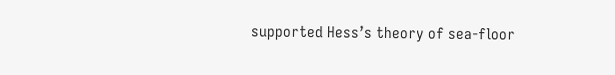supported Hess’s theory of sea-floor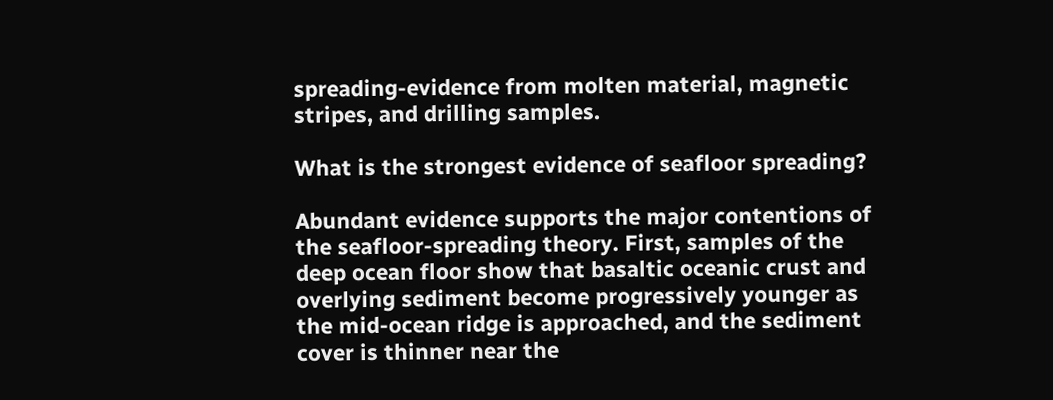spreading-evidence from molten material, magnetic stripes, and drilling samples.

What is the strongest evidence of seafloor spreading?

Abundant evidence supports the major contentions of the seafloor-spreading theory. First, samples of the deep ocean floor show that basaltic oceanic crust and overlying sediment become progressively younger as the mid-ocean ridge is approached, and the sediment cover is thinner near the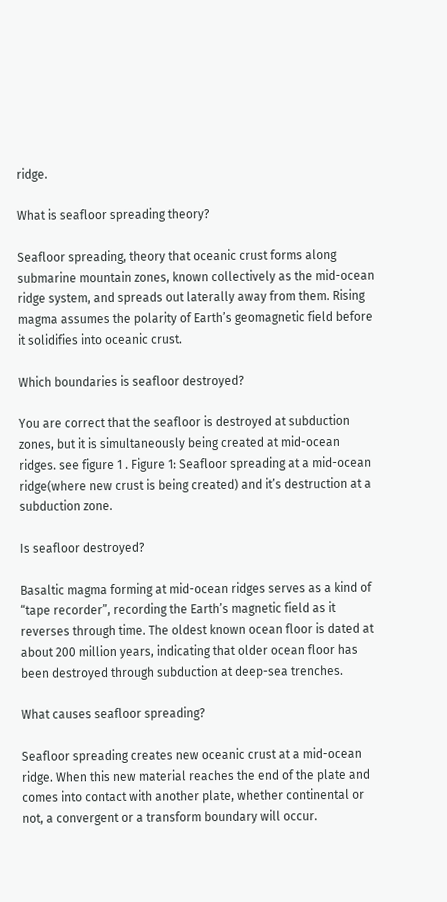ridge.

What is seafloor spreading theory?

Seafloor spreading, theory that oceanic crust forms along submarine mountain zones, known collectively as the mid-ocean ridge system, and spreads out laterally away from them. Rising magma assumes the polarity of Earth’s geomagnetic field before it solidifies into oceanic crust.

Which boundaries is seafloor destroyed?

You are correct that the seafloor is destroyed at subduction zones, but it is simultaneously being created at mid-ocean ridges. see figure 1 . Figure 1: Seafloor spreading at a mid-ocean ridge(where new crust is being created) and it’s destruction at a subduction zone.

Is seafloor destroyed?

Basaltic magma forming at mid-ocean ridges serves as a kind of “tape recorder”, recording the Earth’s magnetic field as it reverses through time. The oldest known ocean floor is dated at about 200 million years, indicating that older ocean floor has been destroyed through subduction at deep-sea trenches.

What causes seafloor spreading?

Seafloor spreading creates new oceanic crust at a mid-ocean ridge. When this new material reaches the end of the plate and comes into contact with another plate, whether continental or not, a convergent or a transform boundary will occur.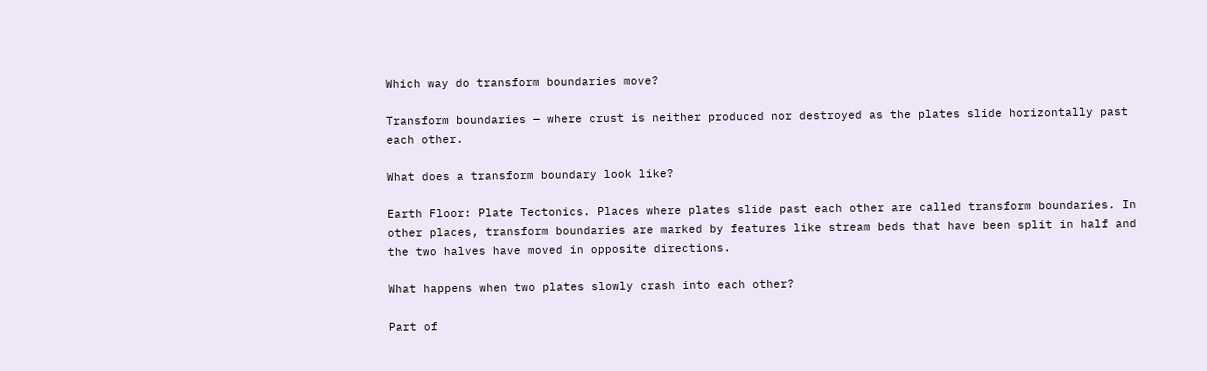Which way do transform boundaries move?

Transform boundaries — where crust is neither produced nor destroyed as the plates slide horizontally past each other.

What does a transform boundary look like?

Earth Floor: Plate Tectonics. Places where plates slide past each other are called transform boundaries. In other places, transform boundaries are marked by features like stream beds that have been split in half and the two halves have moved in opposite directions.

What happens when two plates slowly crash into each other?

Part of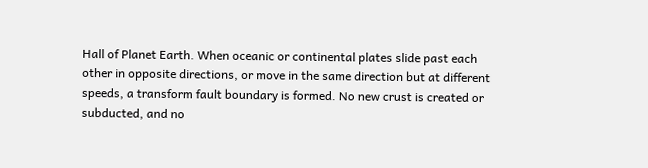Hall of Planet Earth. When oceanic or continental plates slide past each other in opposite directions, or move in the same direction but at different speeds, a transform fault boundary is formed. No new crust is created or subducted, and no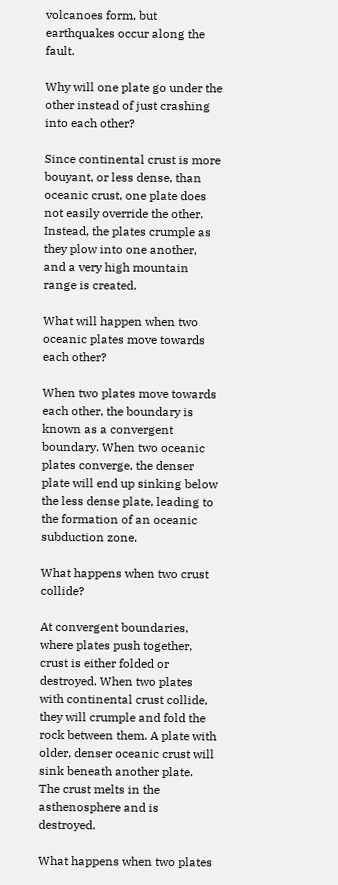volcanoes form, but earthquakes occur along the fault.

Why will one plate go under the other instead of just crashing into each other?

Since continental crust is more bouyant, or less dense, than oceanic crust, one plate does not easily override the other. Instead, the plates crumple as they plow into one another, and a very high mountain range is created.

What will happen when two oceanic plates move towards each other?

When two plates move towards each other, the boundary is known as a convergent boundary. When two oceanic plates converge, the denser plate will end up sinking below the less dense plate, leading to the formation of an oceanic subduction zone.

What happens when two crust collide?

At convergent boundaries, where plates push together, crust is either folded or destroyed. When two plates with continental crust collide, they will crumple and fold the rock between them. A plate with older, denser oceanic crust will sink beneath another plate. The crust melts in the asthenosphere and is destroyed.

What happens when two plates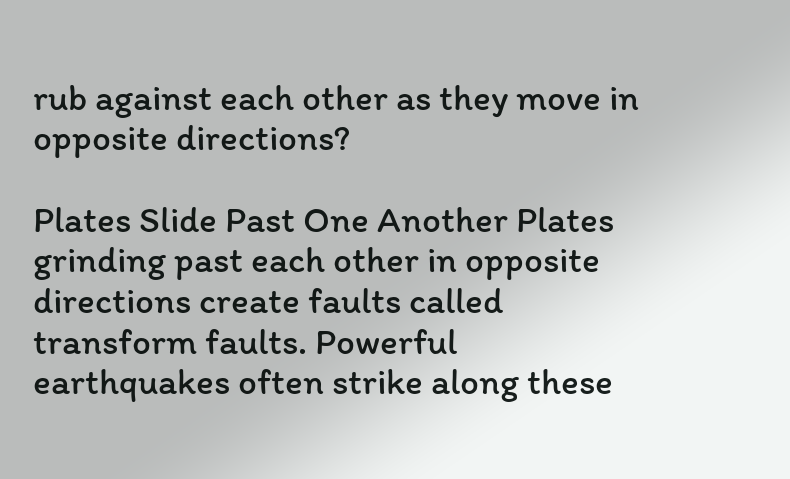rub against each other as they move in opposite directions?

Plates Slide Past One Another Plates grinding past each other in opposite directions create faults called transform faults. Powerful earthquakes often strike along these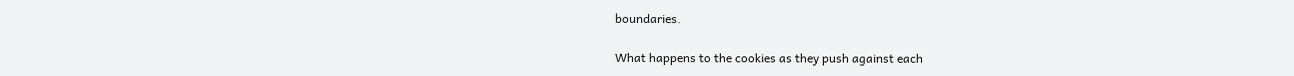boundaries.

What happens to the cookies as they push against each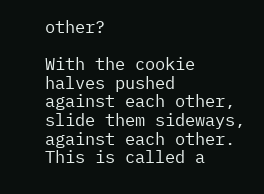other?

With the cookie halves pushed against each other, slide them sideways, against each other. This is called a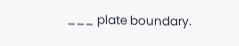___ plate boundary.